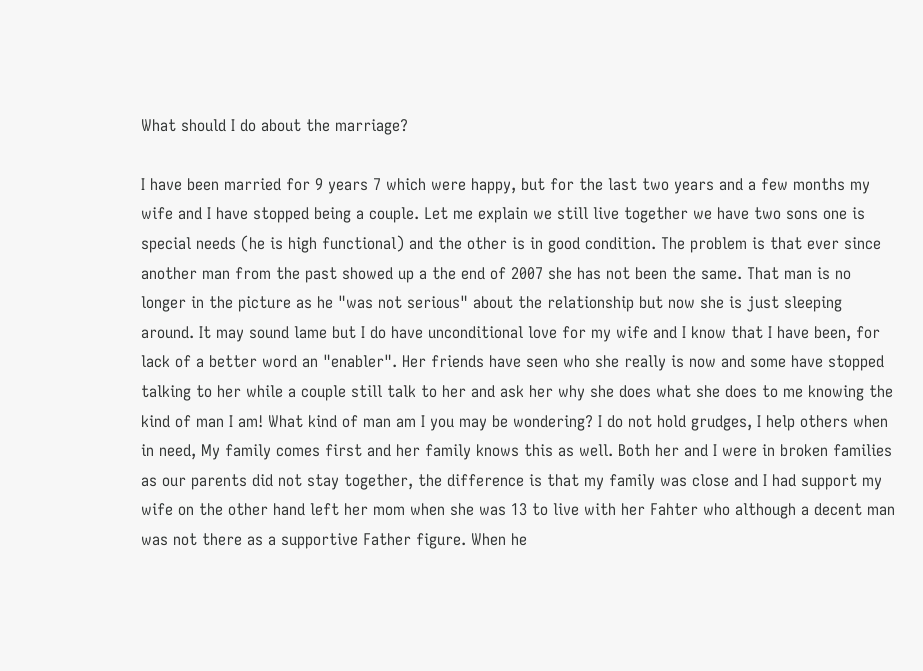What should I do about the marriage?

I have been married for 9 years 7 which were happy, but for the last two years and a few months my wife and I have stopped being a couple. Let me explain we still live together we have two sons one is special needs (he is high functional) and the other is in good condition. The problem is that ever since another man from the past showed up a the end of 2007 she has not been the same. That man is no longer in the picture as he "was not serious" about the relationship but now she is just sleeping around. It may sound lame but I do have unconditional love for my wife and I know that I have been, for lack of a better word an "enabler". Her friends have seen who she really is now and some have stopped talking to her while a couple still talk to her and ask her why she does what she does to me knowing the kind of man I am! What kind of man am I you may be wondering? I do not hold grudges, I help others when in need, My family comes first and her family knows this as well. Both her and I were in broken families as our parents did not stay together, the difference is that my family was close and I had support my wife on the other hand left her mom when she was 13 to live with her Fahter who although a decent man was not there as a supportive Father figure. When he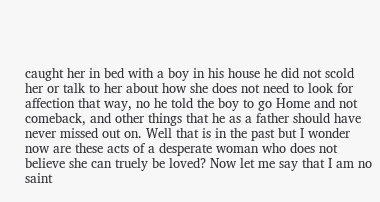caught her in bed with a boy in his house he did not scold her or talk to her about how she does not need to look for affection that way, no he told the boy to go Home and not comeback, and other things that he as a father should have never missed out on. Well that is in the past but I wonder now are these acts of a desperate woman who does not believe she can truely be loved? Now let me say that I am no saint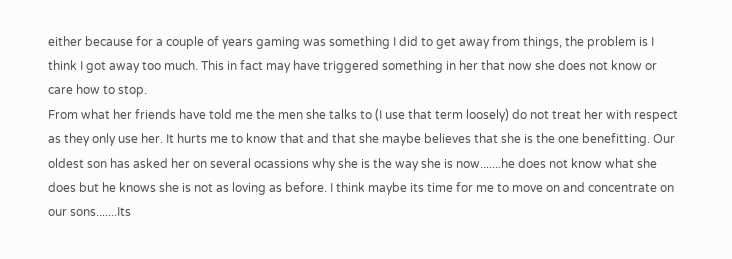either because for a couple of years gaming was something I did to get away from things, the problem is I think I got away too much. This in fact may have triggered something in her that now she does not know or care how to stop.
From what her friends have told me the men she talks to (I use that term loosely) do not treat her with respect as they only use her. It hurts me to know that and that she maybe believes that she is the one benefitting. Our oldest son has asked her on several ocassions why she is the way she is now.......he does not know what she does but he knows she is not as loving as before. I think maybe its time for me to move on and concentrate on our sons.......Its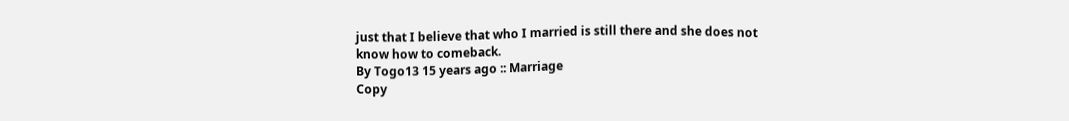just that I believe that who I married is still there and she does not know how to comeback.
By Togo13 15 years ago :: Marriage
Copy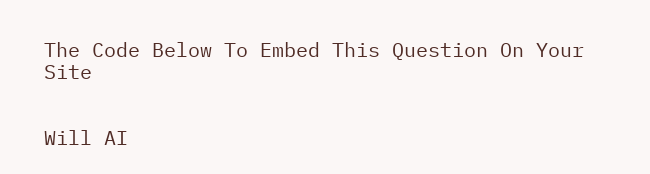The Code Below To Embed This Question On Your Site


Will AI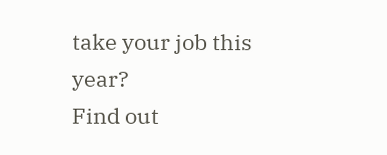take your job this year?
Find out